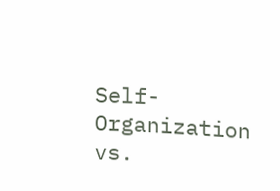Self-Organization vs.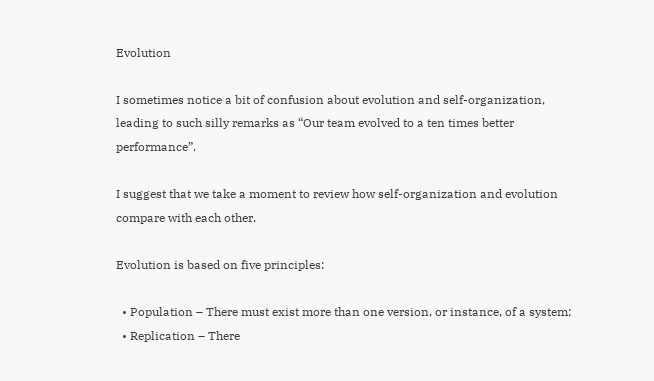Evolution

I sometimes notice a bit of confusion about evolution and self-organization, leading to such silly remarks as “Our team evolved to a ten times better performance”.

I suggest that we take a moment to review how self-organization and evolution compare with each other.

Evolution is based on five principles:

  • Population – There must exist more than one version, or instance, of a system;
  • Replication – There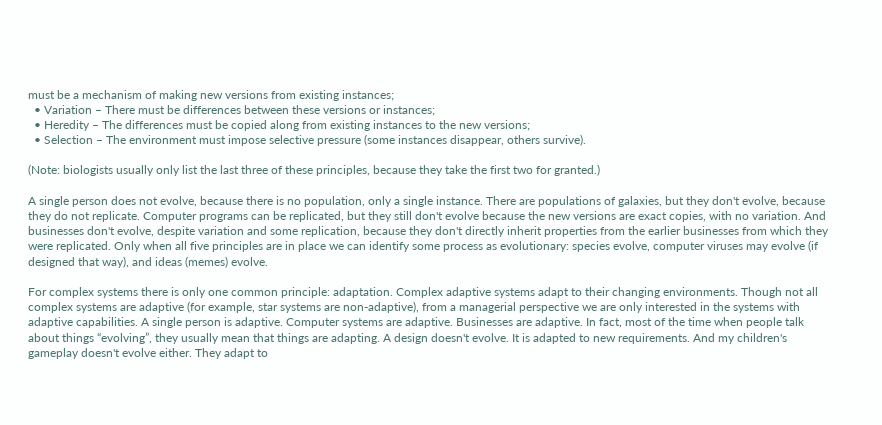must be a mechanism of making new versions from existing instances;
  • Variation – There must be differences between these versions or instances;
  • Heredity – The differences must be copied along from existing instances to the new versions;
  • Selection – The environment must impose selective pressure (some instances disappear, others survive).

(Note: biologists usually only list the last three of these principles, because they take the first two for granted.)

A single person does not evolve, because there is no population, only a single instance. There are populations of galaxies, but they don't evolve, because they do not replicate. Computer programs can be replicated, but they still don't evolve because the new versions are exact copies, with no variation. And businesses don't evolve, despite variation and some replication, because they don't directly inherit properties from the earlier businesses from which they were replicated. Only when all five principles are in place we can identify some process as evolutionary: species evolve, computer viruses may evolve (if designed that way), and ideas (memes) evolve.

For complex systems there is only one common principle: adaptation. Complex adaptive systems adapt to their changing environments. Though not all complex systems are adaptive (for example, star systems are non-adaptive), from a managerial perspective we are only interested in the systems with adaptive capabilities. A single person is adaptive. Computer systems are adaptive. Businesses are adaptive. In fact, most of the time when people talk about things “evolving”, they usually mean that things are adapting. A design doesn't evolve. It is adapted to new requirements. And my children's gameplay doesn't evolve either. They adapt to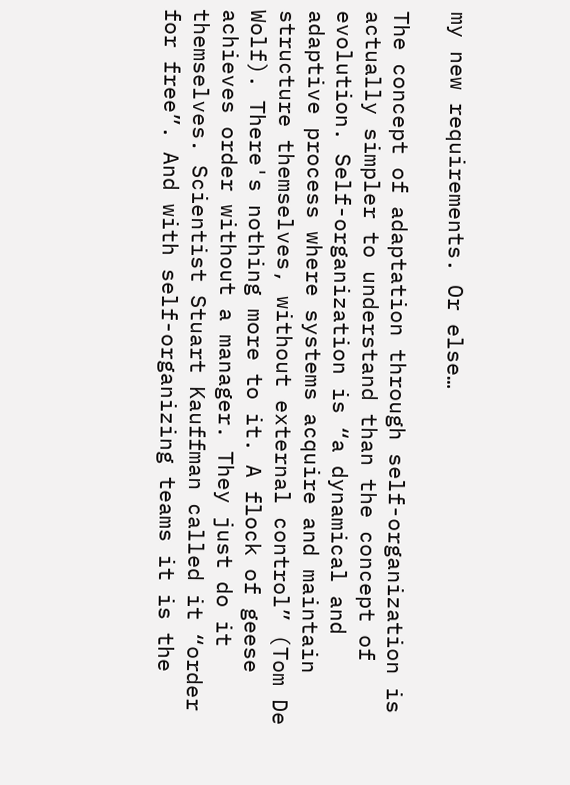my new requirements. Or else…

The concept of adaptation through self-organization is actually simpler to understand than the concept of evolution. Self-organization is “a dynamical and adaptive process where systems acquire and maintain structure themselves, without external control” (Tom De Wolf). There's nothing more to it. A flock of geese achieves order without a manager. They just do it themselves. Scientist Stuart Kauffman called it “order for free”. And with self-organizing teams it is the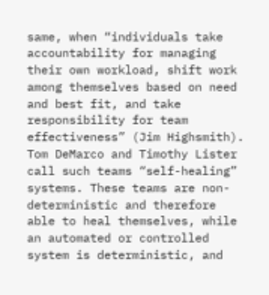same, when “individuals take accountability for managing their own workload, shift work among themselves based on need and best fit, and take responsibility for team effectiveness” (Jim Highsmith). Tom DeMarco and Timothy Lister call such teams “self-healing” systems. These teams are non-deterministic and therefore able to heal themselves, while an automated or controlled system is deterministic, and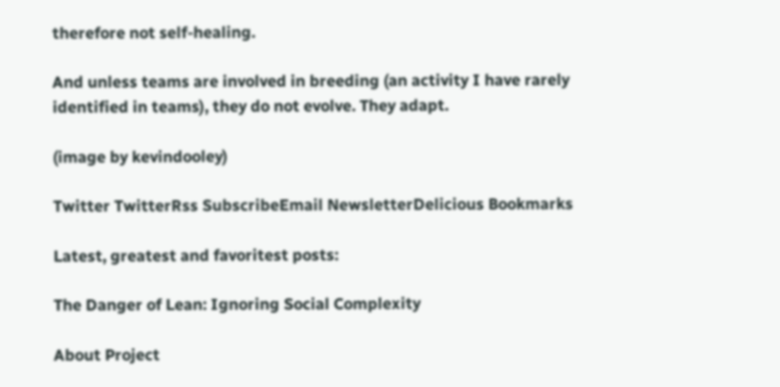therefore not self-healing.

And unless teams are involved in breeding (an activity I have rarely identified in teams), they do not evolve. They adapt.

(image by kevindooley)

Twitter TwitterRss SubscribeEmail NewsletterDelicious Bookmarks

Latest, greatest and favoritest posts:

The Danger of Lean: Ignoring Social Complexity

About Project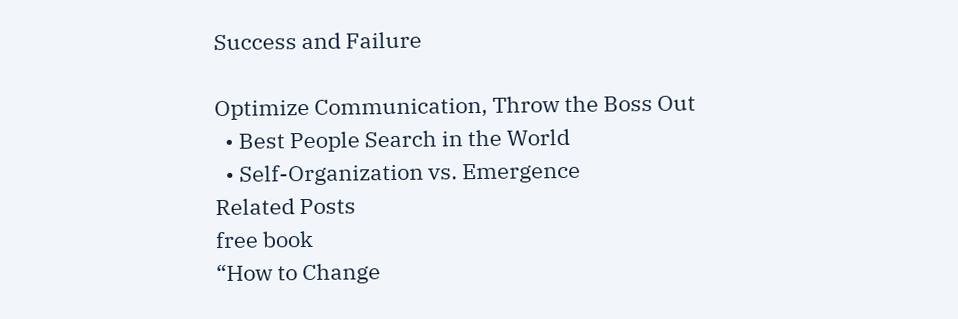Success and Failure

Optimize Communication, Throw the Boss Out
  • Best People Search in the World
  • Self-Organization vs. Emergence
Related Posts
free book
“How to Change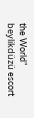the World”
beylikdüzü escort